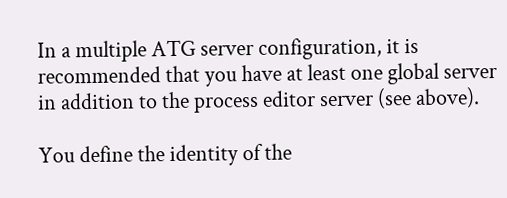In a multiple ATG server configuration, it is recommended that you have at least one global server in addition to the process editor server (see above).

You define the identity of the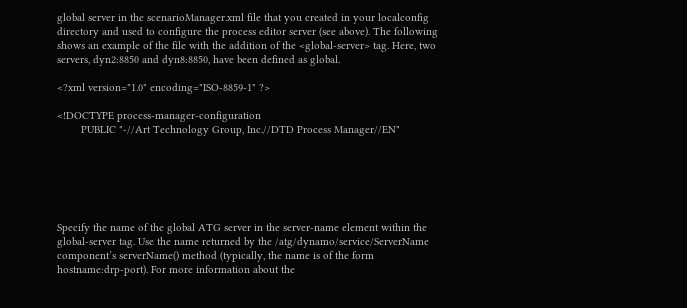global server in the scenarioManager.xml file that you created in your localconfig directory and used to configure the process editor server (see above). The following shows an example of the file with the addition of the <global-server> tag. Here, two servers, dyn2:8850 and dyn8:8850, have been defined as global.

<?xml version="1.0" encoding="ISO-8859-1" ?>

<!DOCTYPE process-manager-configuration
        PUBLIC "-//Art Technology Group, Inc.//DTD Process Manager//EN"






Specify the name of the global ATG server in the server-name element within the global-server tag. Use the name returned by the /atg/dynamo/service/ServerName component’s serverName() method (typically, the name is of the form hostname:drp-port). For more information about the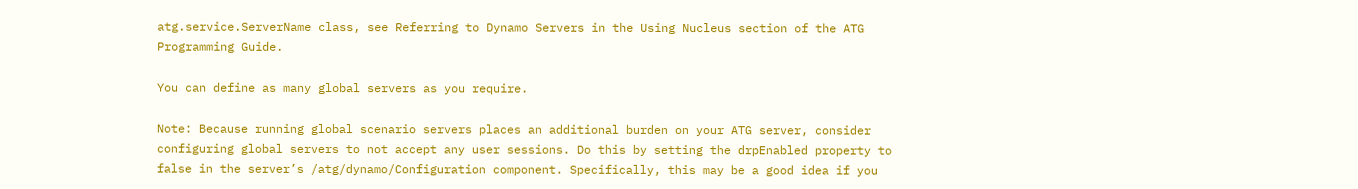atg.service.ServerName class, see Referring to Dynamo Servers in the Using Nucleus section of the ATG Programming Guide.

You can define as many global servers as you require.

Note: Because running global scenario servers places an additional burden on your ATG server, consider configuring global servers to not accept any user sessions. Do this by setting the drpEnabled property to false in the server’s /atg/dynamo/Configuration component. Specifically, this may be a good idea if you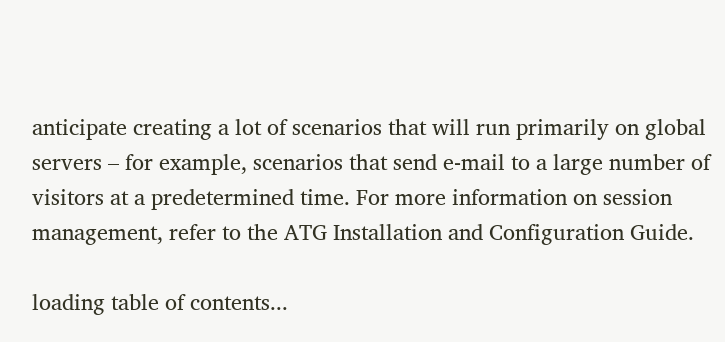anticipate creating a lot of scenarios that will run primarily on global servers – for example, scenarios that send e-mail to a large number of visitors at a predetermined time. For more information on session management, refer to the ATG Installation and Configuration Guide.

loading table of contents...